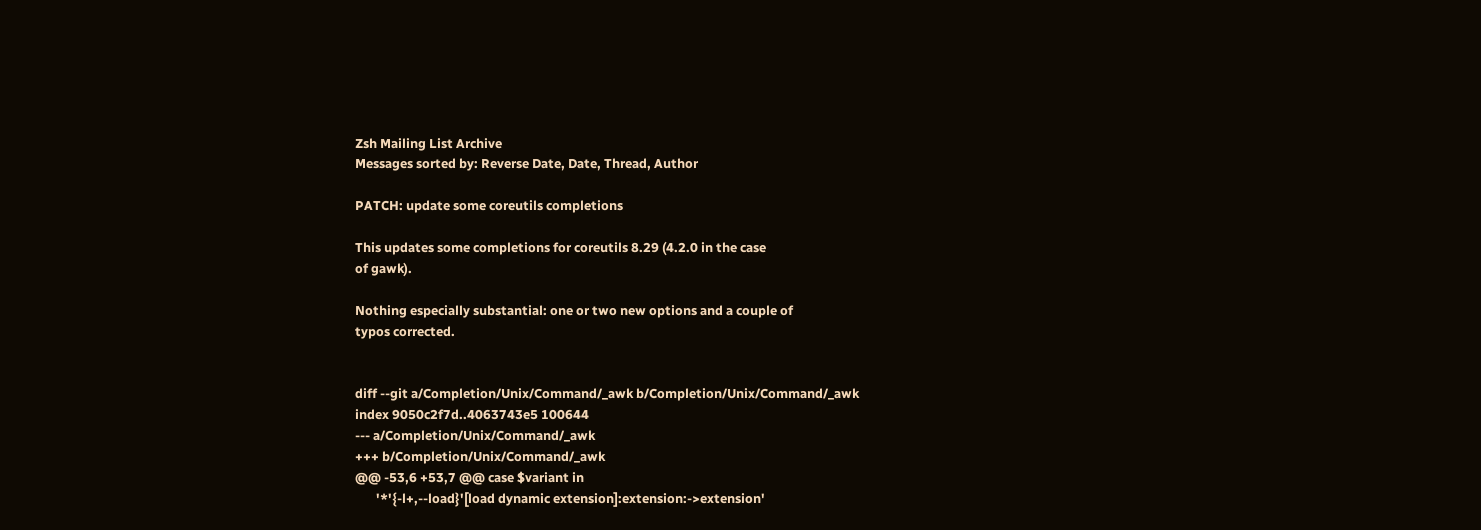Zsh Mailing List Archive
Messages sorted by: Reverse Date, Date, Thread, Author

PATCH: update some coreutils completions

This updates some completions for coreutils 8.29 (4.2.0 in the case
of gawk).

Nothing especially substantial: one or two new options and a couple of
typos corrected.


diff --git a/Completion/Unix/Command/_awk b/Completion/Unix/Command/_awk
index 9050c2f7d..4063743e5 100644
--- a/Completion/Unix/Command/_awk
+++ b/Completion/Unix/Command/_awk
@@ -53,6 +53,7 @@ case $variant in
       '*'{-l+,--load}'[load dynamic extension]:extension:->extension'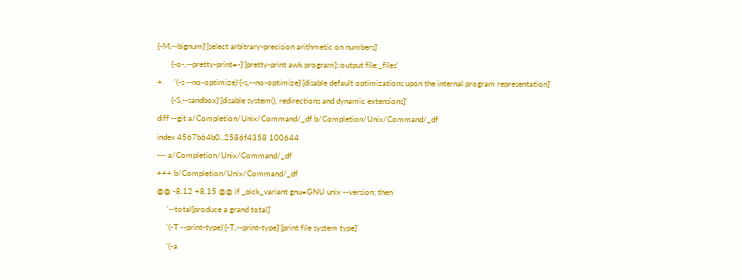{-M,--bignum}'[select arbitrary-precision arithmetic on numbers]'
       {-o-,--pretty-print=-}'[pretty-print awk program]::output file:_files'
+      '(-s --no-optimize)'{-s,--no-optimize}'[disable default optimizations upon the internal program representation]'
       {-S,--sandbox}'[disable system(), redirections and dynamic extensions]'
diff --git a/Completion/Unix/Command/_df b/Completion/Unix/Command/_df
index 4567b64b0..2586f4358 100644
--- a/Completion/Unix/Command/_df
+++ b/Completion/Unix/Command/_df
@@ -8,12 +8,15 @@ if _pick_variant gnu=GNU unix --version; then
     '--total[produce a grand total]'
     '(-T --print-type)'{-T,--print-type}'[print file system type]'
     '(-a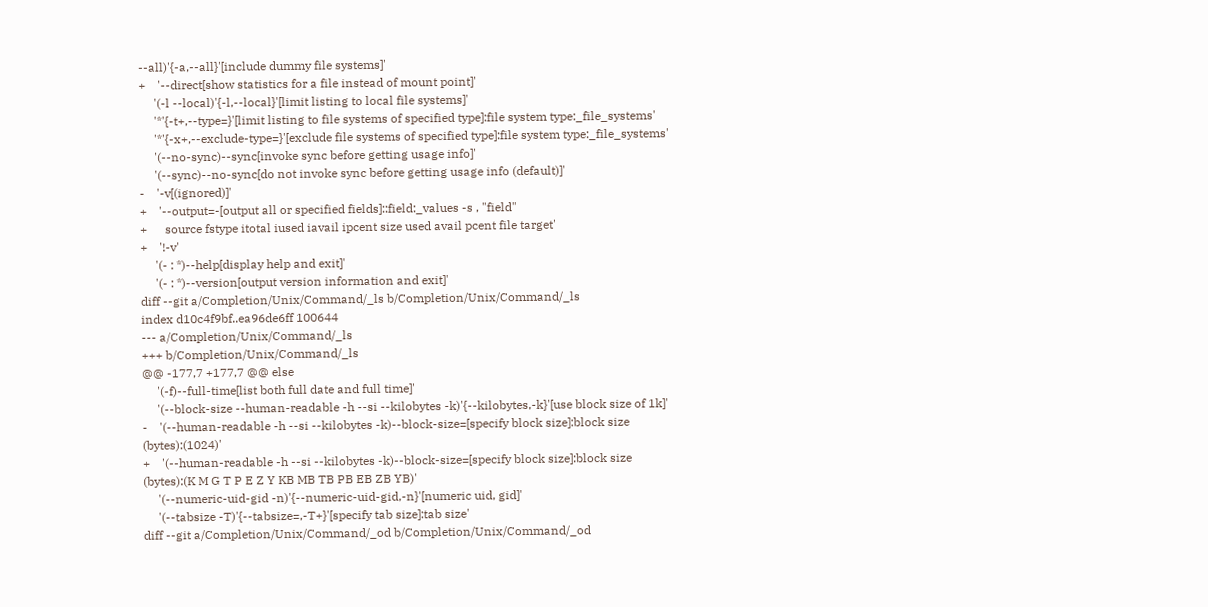--all)'{-a,--all}'[include dummy file systems]'
+    '--direct[show statistics for a file instead of mount point]'
     '(-l --local)'{-l,--local}'[limit listing to local file systems]'
     '*'{-t+,--type=}'[limit listing to file systems of specified type]:file system type:_file_systems'
     '*'{-x+,--exclude-type=}'[exclude file systems of specified type]:file system type:_file_systems'
     '(--no-sync)--sync[invoke sync before getting usage info]'
     '(--sync)--no-sync[do not invoke sync before getting usage info (default)]'
-    '-v[(ignored)]'
+    '--output=-[output all or specified fields]::field:_values -s , "field"
+      source fstype itotal iused iavail ipcent size used avail pcent file target'
+    '!-v'
     '(- : *)--help[display help and exit]'
     '(- : *)--version[output version information and exit]'
diff --git a/Completion/Unix/Command/_ls b/Completion/Unix/Command/_ls
index d10c4f9bf..ea96de6ff 100644
--- a/Completion/Unix/Command/_ls
+++ b/Completion/Unix/Command/_ls
@@ -177,7 +177,7 @@ else
     '(-f)--full-time[list both full date and full time]'
     '(--block-size --human-readable -h --si --kilobytes -k)'{--kilobytes,-k}'[use block size of 1k]'
-    '(--human-readable -h --si --kilobytes -k)--block-size=[specify block size]:block size (bytes):(1024)'
+    '(--human-readable -h --si --kilobytes -k)--block-size=[specify block size]:block size (bytes):(K M G T P E Z Y KB MB TB PB EB ZB YB)'
     '(--numeric-uid-gid -n)'{--numeric-uid-gid,-n}'[numeric uid, gid]'
     '(--tabsize -T)'{--tabsize=,-T+}'[specify tab size]:tab size'
diff --git a/Completion/Unix/Command/_od b/Completion/Unix/Command/_od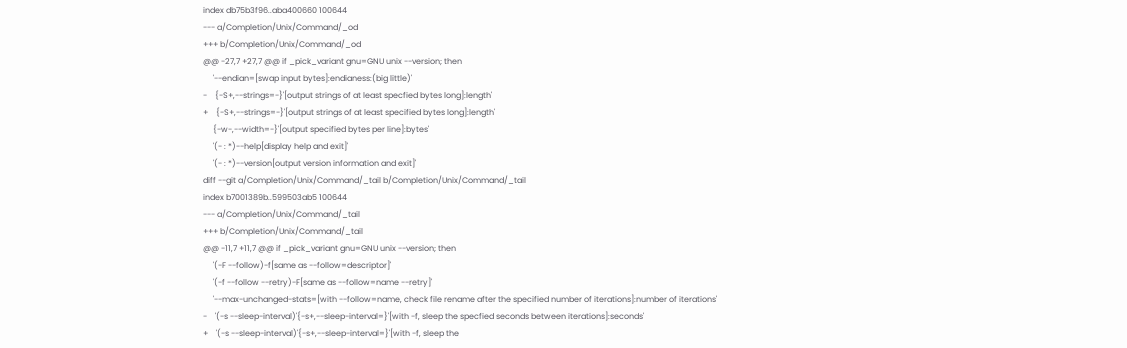index db75b3f96..aba400660 100644
--- a/Completion/Unix/Command/_od
+++ b/Completion/Unix/Command/_od
@@ -27,7 +27,7 @@ if _pick_variant gnu=GNU unix --version; then
     '--endian=[swap input bytes]:endianess:(big little)'
-    {-S+,--strings=-}'[output strings of at least specfied bytes long]:length'
+    {-S+,--strings=-}'[output strings of at least specified bytes long]:length'
     {-w-,--width=-}'[output specified bytes per line]:bytes'
     '(- : *)--help[display help and exit]'
     '(- : *)--version[output version information and exit]'
diff --git a/Completion/Unix/Command/_tail b/Completion/Unix/Command/_tail
index b7001389b..599503ab5 100644
--- a/Completion/Unix/Command/_tail
+++ b/Completion/Unix/Command/_tail
@@ -11,7 +11,7 @@ if _pick_variant gnu=GNU unix --version; then
     '(-F --follow)-f[same as --follow=descriptor]'
     '(-f --follow --retry)-F[same as --follow=name --retry]'
     '--max-unchanged-stats=[with --follow=name, check file rename after the specified number of iterations]:number of iterations'
-    '(-s --sleep-interval)'{-s+,--sleep-interval=}'[with -f, sleep the specfied seconds between iterations]:seconds'
+    '(-s --sleep-interval)'{-s+,--sleep-interval=}'[with -f, sleep the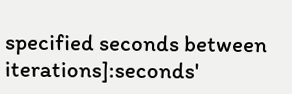specified seconds between iterations]:seconds'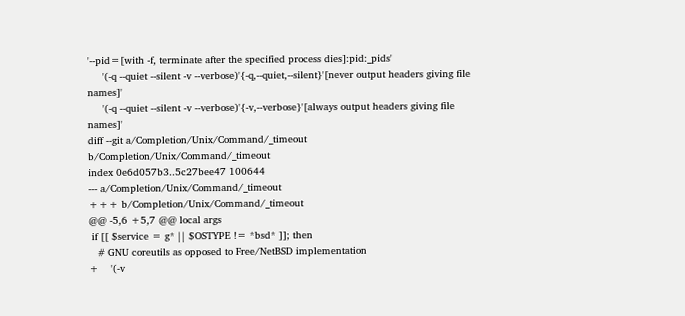'--pid=[with -f, terminate after the specified process dies]:pid:_pids'
     '(-q --quiet --silent -v --verbose)'{-q,--quiet,--silent}'[never output headers giving file names]'
     '(-q --quiet --silent -v --verbose)'{-v,--verbose}'[always output headers giving file names]'
diff --git a/Completion/Unix/Command/_timeout b/Completion/Unix/Command/_timeout
index 0e6d057b3..5c27bee47 100644
--- a/Completion/Unix/Command/_timeout
+++ b/Completion/Unix/Command/_timeout
@@ -5,6 +5,7 @@ local args
 if [[ $service = g* || $OSTYPE != *bsd* ]]; then
   # GNU coreutils as opposed to Free/NetBSD implementation
+    '(-v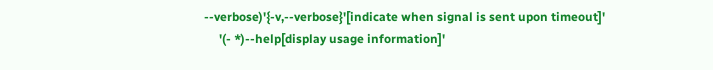--verbose)'{-v,--verbose}'[indicate when signal is sent upon timeout]'
     '(- *)--help[display usage information]'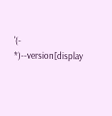'(- *)--version[display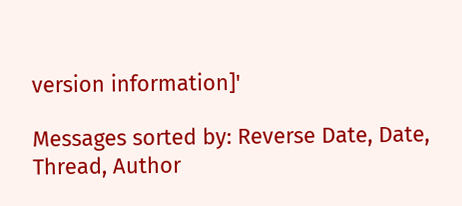version information]'

Messages sorted by: Reverse Date, Date, Thread, Author